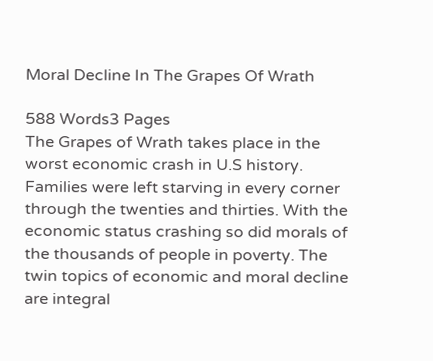Moral Decline In The Grapes Of Wrath

588 Words3 Pages
The Grapes of Wrath takes place in the worst economic crash in U.S history. Families were left starving in every corner through the twenties and thirties. With the economic status crashing so did morals of the thousands of people in poverty. The twin topics of economic and moral decline are integral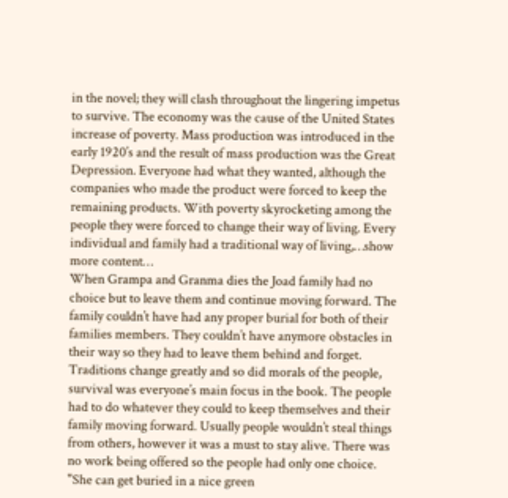in the novel; they will clash throughout the lingering impetus to survive. The economy was the cause of the United States increase of poverty. Mass production was introduced in the early 1920’s and the result of mass production was the Great Depression. Everyone had what they wanted, although the companies who made the product were forced to keep the remaining products. With poverty skyrocketing among the people they were forced to change their way of living. Every individual and family had a traditional way of living,…show more content…
When Grampa and Granma dies the Joad family had no choice but to leave them and continue moving forward. The family couldn’t have had any proper burial for both of their families members. They couldn’t have anymore obstacles in their way so they had to leave them behind and forget. Traditions change greatly and so did morals of the people, survival was everyone’s main focus in the book. The people had to do whatever they could to keep themselves and their family moving forward. Usually people wouldn’t steal things from others, however it was a must to stay alive. There was no work being offered so the people had only one choice. "She can get buried in a nice green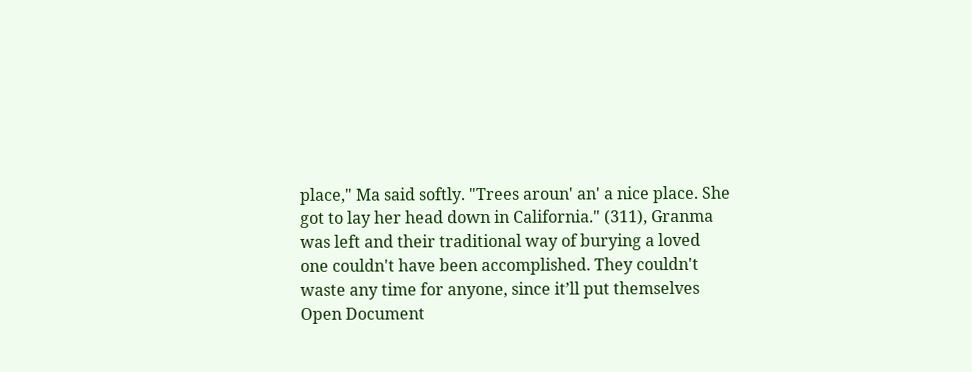place," Ma said softly. "Trees aroun' an' a nice place. She got to lay her head down in California." (311), Granma was left and their traditional way of burying a loved one couldn't have been accomplished. They couldn't waste any time for anyone, since it’ll put themselves
Open Document